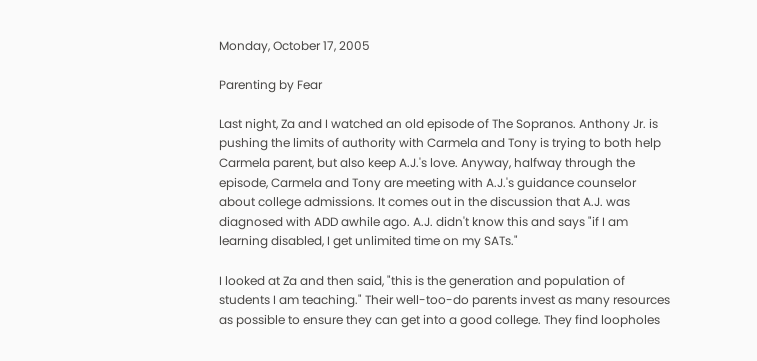Monday, October 17, 2005

Parenting by Fear

Last night, Za and I watched an old episode of The Sopranos. Anthony Jr. is pushing the limits of authority with Carmela and Tony is trying to both help Carmela parent, but also keep A.J.'s love. Anyway, halfway through the episode, Carmela and Tony are meeting with A.J.'s guidance counselor about college admissions. It comes out in the discussion that A.J. was diagnosed with ADD awhile ago. A.J. didn't know this and says "if I am learning disabled, I get unlimited time on my SATs."

I looked at Za and then said, "this is the generation and population of students I am teaching." Their well-too-do parents invest as many resources as possible to ensure they can get into a good college. They find loopholes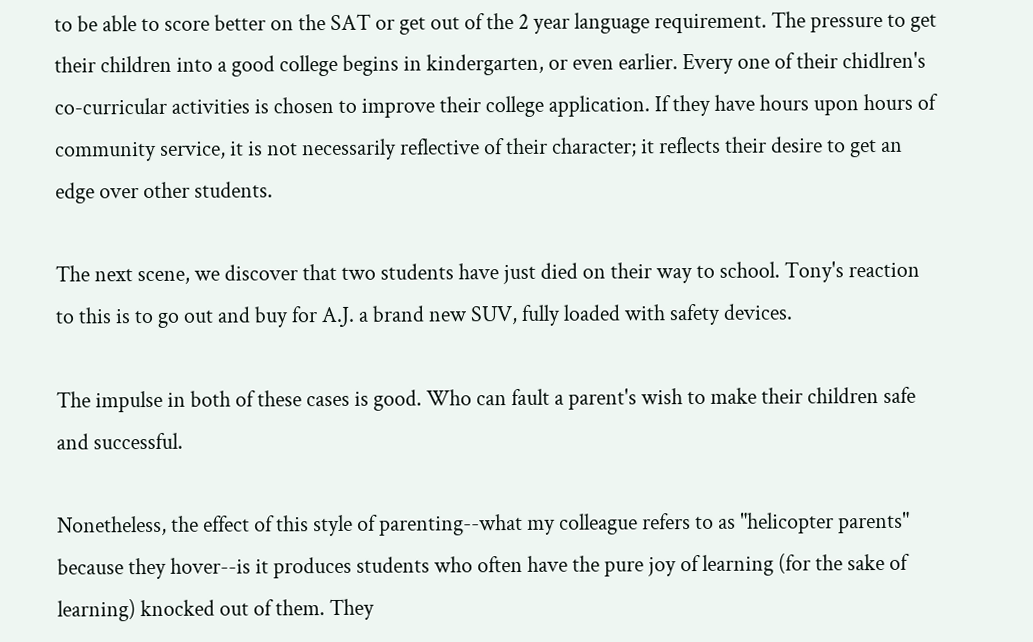to be able to score better on the SAT or get out of the 2 year language requirement. The pressure to get their children into a good college begins in kindergarten, or even earlier. Every one of their chidlren's co-curricular activities is chosen to improve their college application. If they have hours upon hours of community service, it is not necessarily reflective of their character; it reflects their desire to get an edge over other students.

The next scene, we discover that two students have just died on their way to school. Tony's reaction to this is to go out and buy for A.J. a brand new SUV, fully loaded with safety devices.

The impulse in both of these cases is good. Who can fault a parent's wish to make their children safe and successful.

Nonetheless, the effect of this style of parenting--what my colleague refers to as "helicopter parents" because they hover--is it produces students who often have the pure joy of learning (for the sake of learning) knocked out of them. They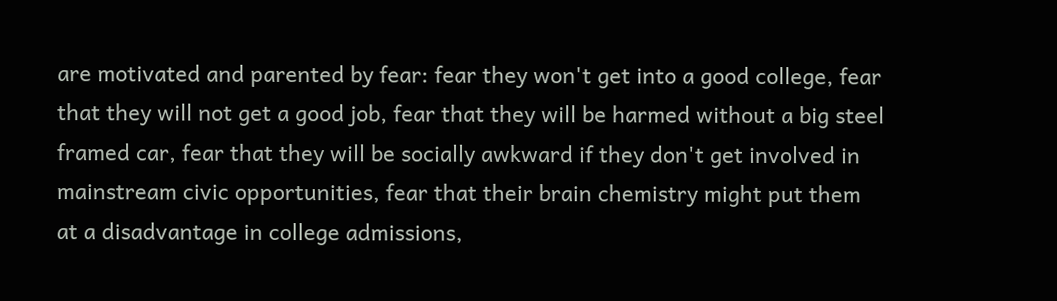are motivated and parented by fear: fear they won't get into a good college, fear that they will not get a good job, fear that they will be harmed without a big steel framed car, fear that they will be socially awkward if they don't get involved in mainstream civic opportunities, fear that their brain chemistry might put them at a disadvantage in college admissions,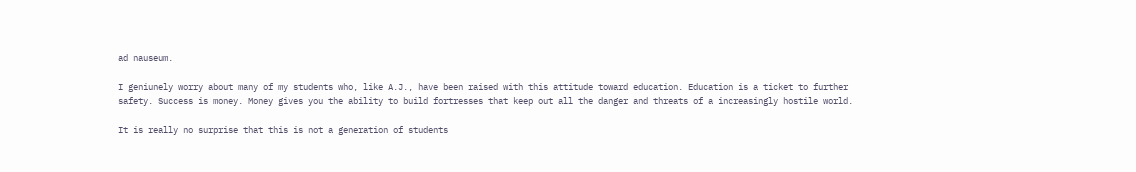ad nauseum.

I geniunely worry about many of my students who, like A.J., have been raised with this attitude toward education. Education is a ticket to further safety. Success is money. Money gives you the ability to build fortresses that keep out all the danger and threats of a increasingly hostile world.

It is really no surprise that this is not a generation of students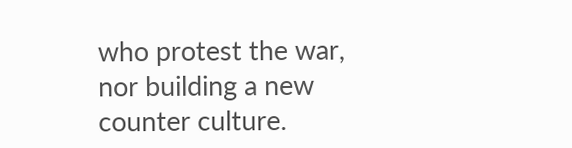who protest the war, nor building a new counter culture.